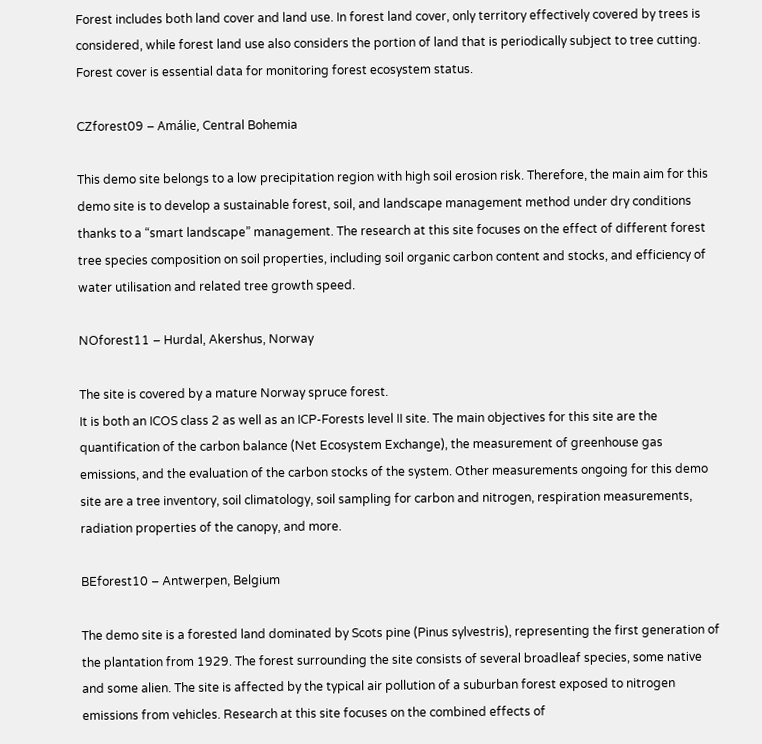Forest includes both land cover and land use. In forest land cover, only territory effectively covered by trees is considered, while forest land use also considers the portion of land that is periodically subject to tree cutting. Forest cover is essential data for monitoring forest ecosystem status.

CZforest09 – Amálie, Central Bohemia

This demo site belongs to a low precipitation region with high soil erosion risk. Therefore, the main aim for this demo site is to develop a sustainable forest, soil, and landscape management method under dry conditions thanks to a “smart landscape” management. The research at this site focuses on the effect of different forest tree species composition on soil properties, including soil organic carbon content and stocks, and efficiency of water utilisation and related tree growth speed.

NOforest11 – Hurdal, Akershus, Norway

The site is covered by a mature Norway spruce forest.
It is both an ICOS class 2 as well as an ICP-Forests level II site. The main objectives for this site are the quantification of the carbon balance (Net Ecosystem Exchange), the measurement of greenhouse gas emissions, and the evaluation of the carbon stocks of the system. Other measurements ongoing for this demo site are a tree inventory, soil climatology, soil sampling for carbon and nitrogen, respiration measurements, radiation properties of the canopy, and more.

BEforest10 – Antwerpen, Belgium

The demo site is a forested land dominated by Scots pine (Pinus sylvestris), representing the first generation of the plantation from 1929. The forest surrounding the site consists of several broadleaf species, some native and some alien. The site is affected by the typical air pollution of a suburban forest exposed to nitrogen emissions from vehicles. Research at this site focuses on the combined effects of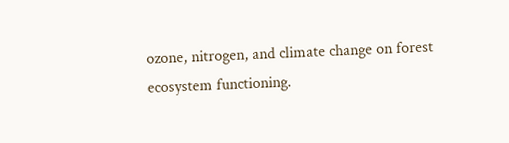ozone, nitrogen, and climate change on forest ecosystem functioning.